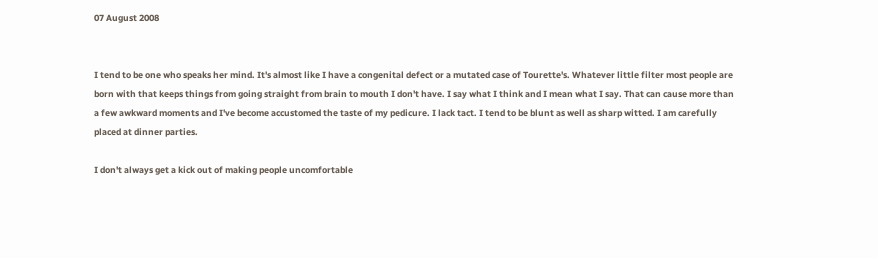07 August 2008


I tend to be one who speaks her mind. It's almost like I have a congenital defect or a mutated case of Tourette's. Whatever little filter most people are born with that keeps things from going straight from brain to mouth I don't have. I say what I think and I mean what I say. That can cause more than a few awkward moments and I've become accustomed the taste of my pedicure. I lack tact. I tend to be blunt as well as sharp witted. I am carefully placed at dinner parties.

I don't always get a kick out of making people uncomfortable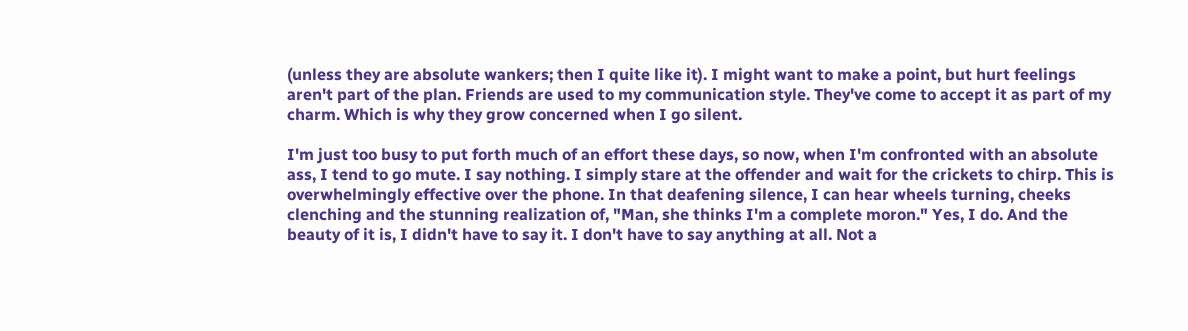(unless they are absolute wankers; then I quite like it). I might want to make a point, but hurt feelings aren't part of the plan. Friends are used to my communication style. They've come to accept it as part of my charm. Which is why they grow concerned when I go silent.

I'm just too busy to put forth much of an effort these days, so now, when I'm confronted with an absolute ass, I tend to go mute. I say nothing. I simply stare at the offender and wait for the crickets to chirp. This is overwhelmingly effective over the phone. In that deafening silence, I can hear wheels turning, cheeks clenching and the stunning realization of, "Man, she thinks I'm a complete moron." Yes, I do. And the beauty of it is, I didn't have to say it. I don't have to say anything at all. Not a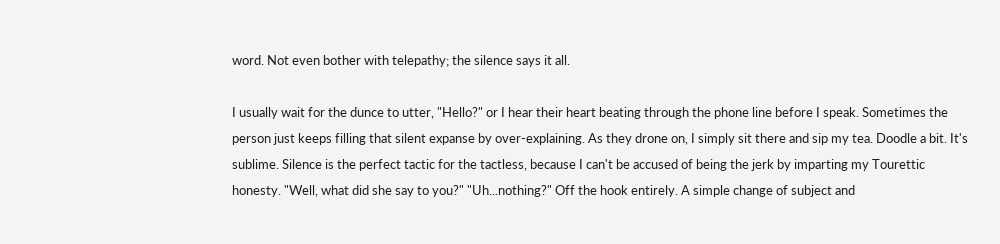word. Not even bother with telepathy; the silence says it all.

I usually wait for the dunce to utter, "Hello?" or I hear their heart beating through the phone line before I speak. Sometimes the person just keeps filling that silent expanse by over-explaining. As they drone on, I simply sit there and sip my tea. Doodle a bit. It's sublime. Silence is the perfect tactic for the tactless, because I can't be accused of being the jerk by imparting my Tourettic honesty. "Well, what did she say to you?" "Uh...nothing?" Off the hook entirely. A simple change of subject and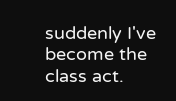suddenly I've become the class act.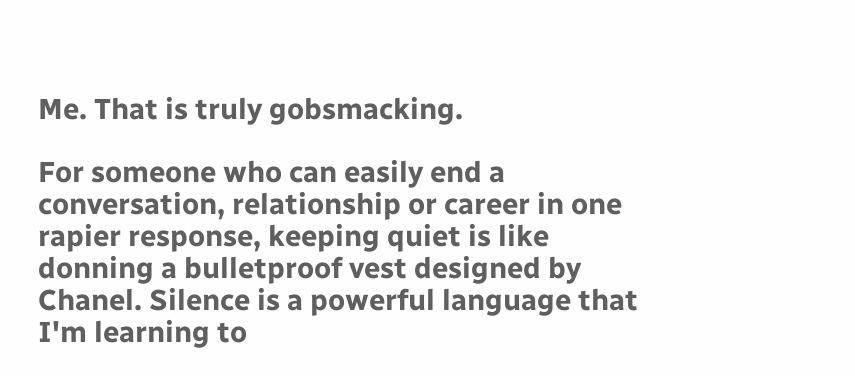Me. That is truly gobsmacking.

For someone who can easily end a conversation, relationship or career in one rapier response, keeping quiet is like donning a bulletproof vest designed by Chanel. Silence is a powerful language that I'm learning to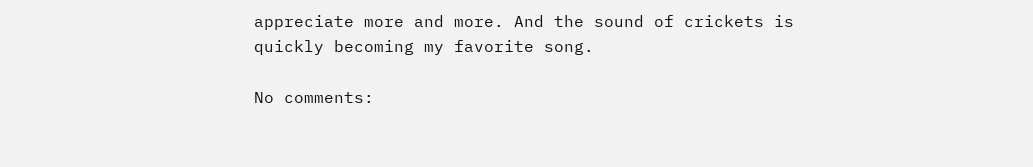appreciate more and more. And the sound of crickets is quickly becoming my favorite song.

No comments: